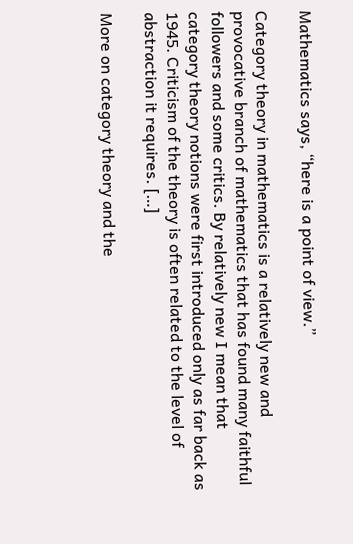Mathematics says, “here is a point of view.”

Category theory in mathematics is a relatively new and provocative branch of mathematics that has found many faithful followers and some critics. By relatively new I mean that category theory notions were first introduced only as far back as 1945. Criticism of the theory is often related to the level of abstraction it requires. […]

More on category theory and the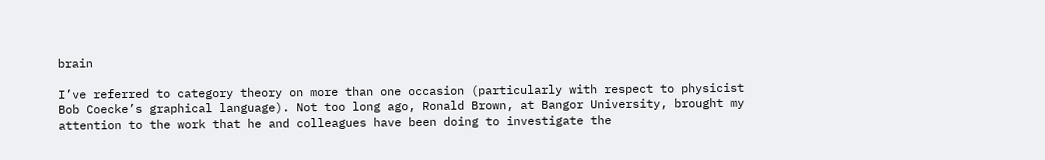brain

I’ve referred to category theory on more than one occasion (particularly with respect to physicist Bob Coecke’s graphical language). Not too long ago, Ronald Brown, at Bangor University, brought my attention to the work that he and colleagues have been doing to investigate the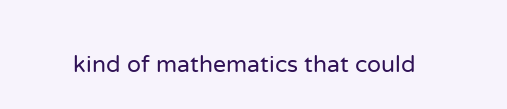kind of mathematics that could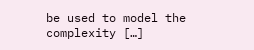be used to model the complexity […]